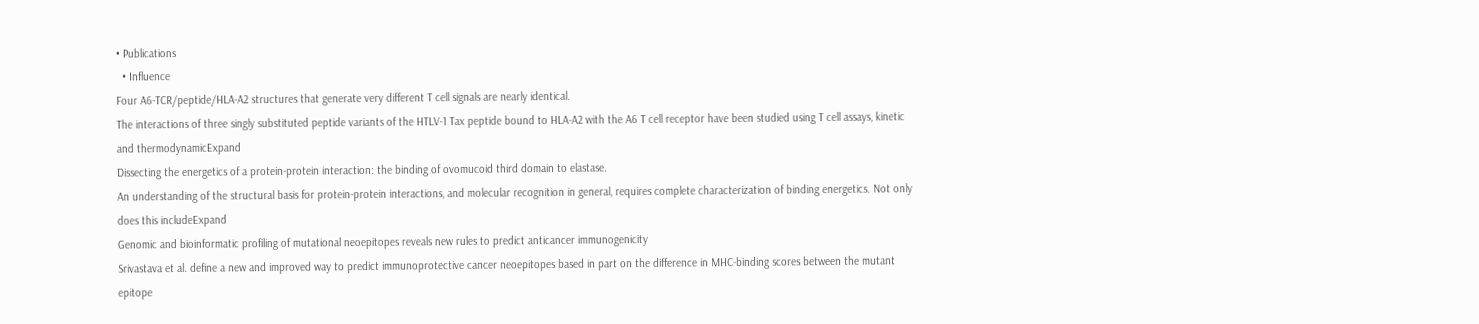• Publications
  • Influence
Four A6-TCR/peptide/HLA-A2 structures that generate very different T cell signals are nearly identical.
The interactions of three singly substituted peptide variants of the HTLV-1 Tax peptide bound to HLA-A2 with the A6 T cell receptor have been studied using T cell assays, kinetic and thermodynamicExpand
Dissecting the energetics of a protein-protein interaction: the binding of ovomucoid third domain to elastase.
An understanding of the structural basis for protein-protein interactions, and molecular recognition in general, requires complete characterization of binding energetics. Not only does this includeExpand
Genomic and bioinformatic profiling of mutational neoepitopes reveals new rules to predict anticancer immunogenicity
Srivastava et al. define a new and improved way to predict immunoprotective cancer neoepitopes based in part on the difference in MHC-binding scores between the mutant epitope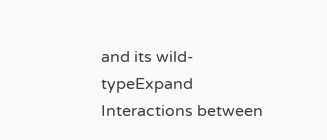and its wild-typeExpand
Interactions between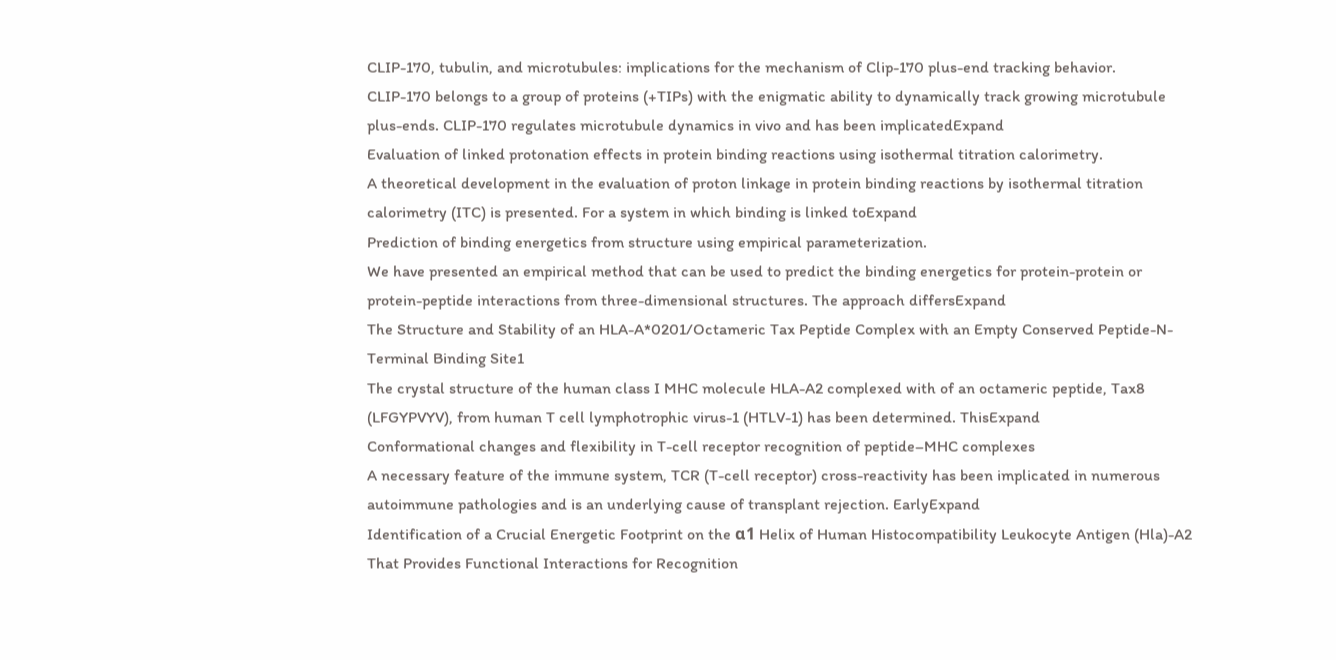CLIP-170, tubulin, and microtubules: implications for the mechanism of Clip-170 plus-end tracking behavior.
CLIP-170 belongs to a group of proteins (+TIPs) with the enigmatic ability to dynamically track growing microtubule plus-ends. CLIP-170 regulates microtubule dynamics in vivo and has been implicatedExpand
Evaluation of linked protonation effects in protein binding reactions using isothermal titration calorimetry.
A theoretical development in the evaluation of proton linkage in protein binding reactions by isothermal titration calorimetry (ITC) is presented. For a system in which binding is linked toExpand
Prediction of binding energetics from structure using empirical parameterization.
We have presented an empirical method that can be used to predict the binding energetics for protein-protein or protein-peptide interactions from three-dimensional structures. The approach differsExpand
The Structure and Stability of an HLA-A*0201/Octameric Tax Peptide Complex with an Empty Conserved Peptide-N-Terminal Binding Site1
The crystal structure of the human class I MHC molecule HLA-A2 complexed with of an octameric peptide, Tax8 (LFGYPVYV), from human T cell lymphotrophic virus-1 (HTLV-1) has been determined. ThisExpand
Conformational changes and flexibility in T-cell receptor recognition of peptide–MHC complexes
A necessary feature of the immune system, TCR (T-cell receptor) cross-reactivity has been implicated in numerous autoimmune pathologies and is an underlying cause of transplant rejection. EarlyExpand
Identification of a Crucial Energetic Footprint on the α1 Helix of Human Histocompatibility Leukocyte Antigen (Hla)-A2 That Provides Functional Interactions for Recognition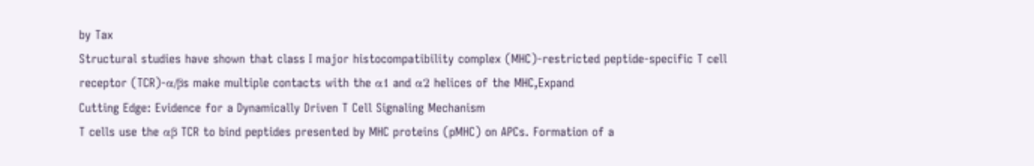by Tax
Structural studies have shown that class I major histocompatibility complex (MHC)-restricted peptide-specific T cell receptor (TCR)-α/βs make multiple contacts with the α1 and α2 helices of the MHC,Expand
Cutting Edge: Evidence for a Dynamically Driven T Cell Signaling Mechanism
T cells use the αβ TCR to bind peptides presented by MHC proteins (pMHC) on APCs. Formation of a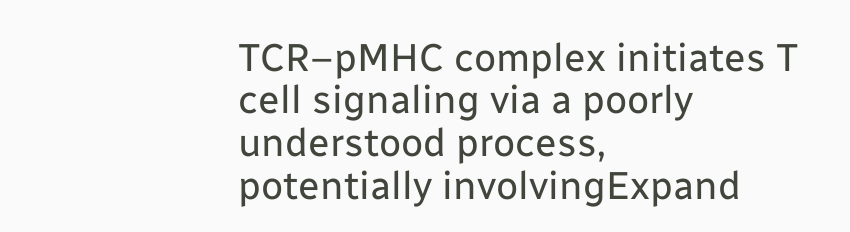TCR–pMHC complex initiates T cell signaling via a poorly understood process, potentially involvingExpand